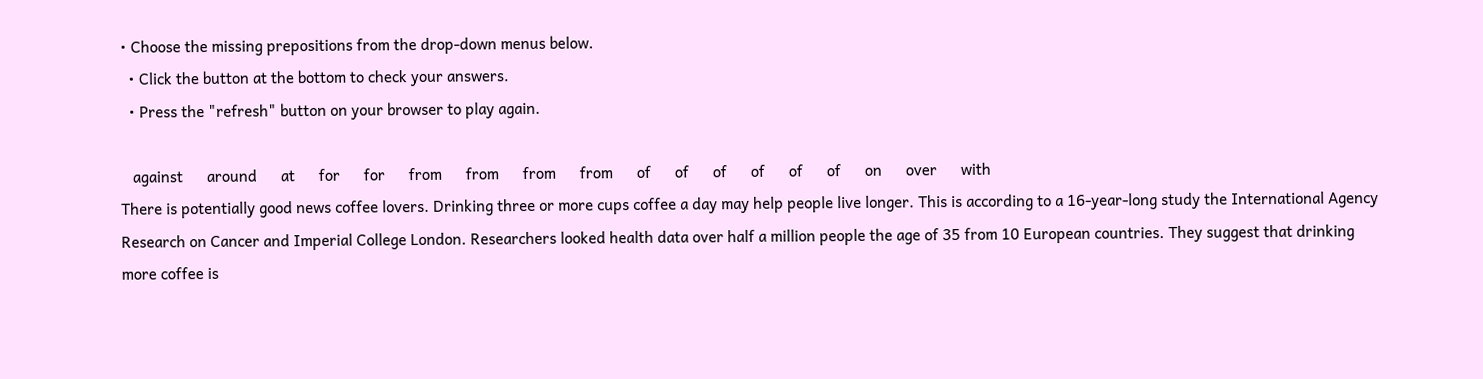• Choose the missing prepositions from the drop-down menus below.
  • Click the button at the bottom to check your answers.
  • Press the "refresh" button on your browser to play again.

   against      around      at      for      for      from      from      from      from      of      of      of      of      of      of      on      over      with
There is potentially good news coffee lovers. Drinking three or more cups coffee a day may help people live longer. This is according to a 16-year-long study the International Agency Research on Cancer and Imperial College London. Researchers looked health data over half a million people the age of 35 from 10 European countries. They suggest that drinking more coffee is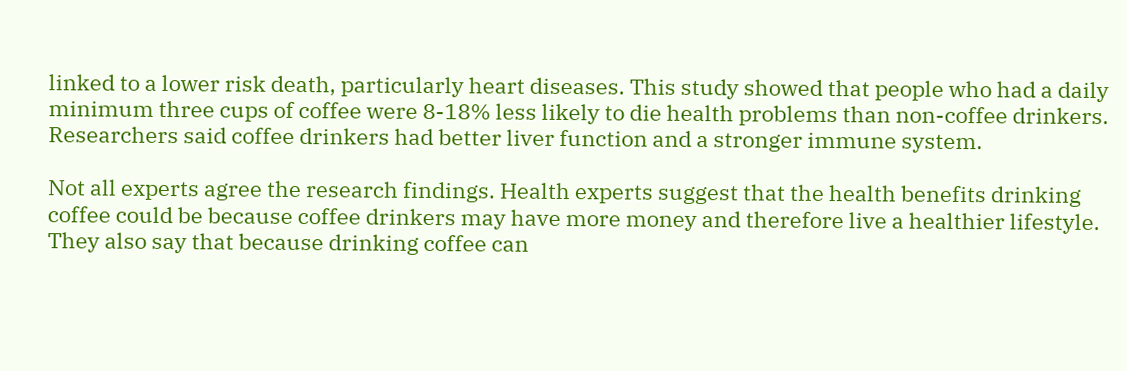linked to a lower risk death, particularly heart diseases. This study showed that people who had a daily minimum three cups of coffee were 8-18% less likely to die health problems than non-coffee drinkers. Researchers said coffee drinkers had better liver function and a stronger immune system.

Not all experts agree the research findings. Health experts suggest that the health benefits drinking coffee could be because coffee drinkers may have more money and therefore live a healthier lifestyle. They also say that because drinking coffee can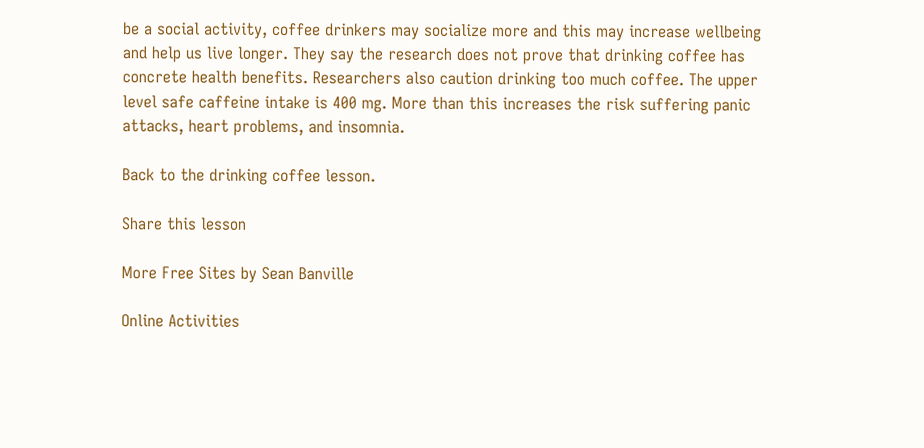be a social activity, coffee drinkers may socialize more and this may increase wellbeing and help us live longer. They say the research does not prove that drinking coffee has concrete health benefits. Researchers also caution drinking too much coffee. The upper level safe caffeine intake is 400 mg. More than this increases the risk suffering panic attacks, heart problems, and insomnia.

Back to the drinking coffee lesson.

Share this lesson

More Free Sites by Sean Banville

Online Activities